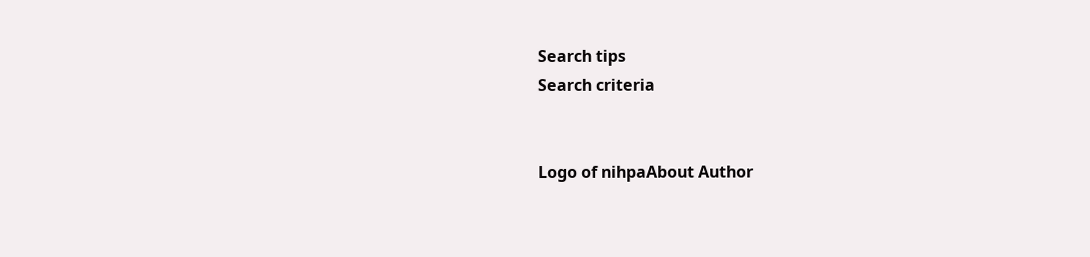Search tips
Search criteria


Logo of nihpaAbout Author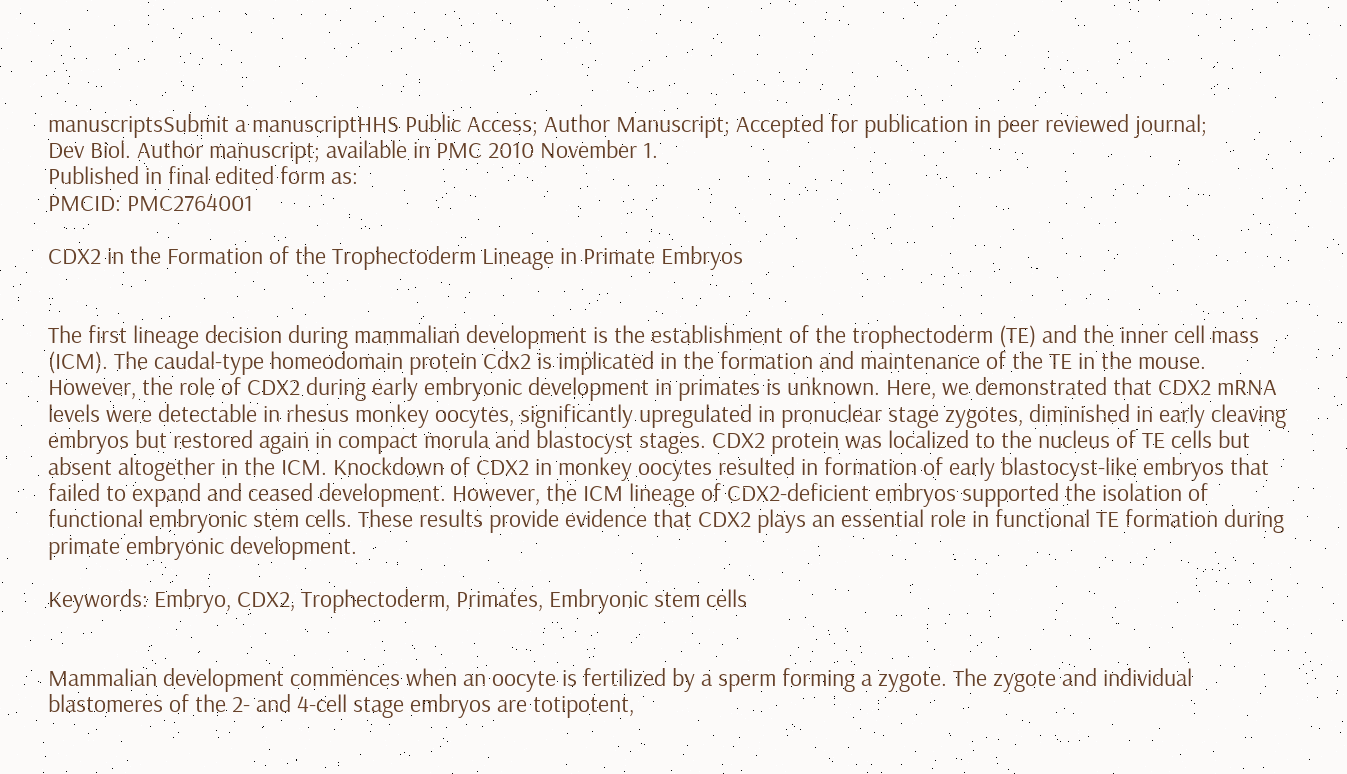manuscriptsSubmit a manuscriptHHS Public Access; Author Manuscript; Accepted for publication in peer reviewed journal;
Dev Biol. Author manuscript; available in PMC 2010 November 1.
Published in final edited form as:
PMCID: PMC2764001

CDX2 in the Formation of the Trophectoderm Lineage in Primate Embryos


The first lineage decision during mammalian development is the establishment of the trophectoderm (TE) and the inner cell mass (ICM). The caudal-type homeodomain protein Cdx2 is implicated in the formation and maintenance of the TE in the mouse. However, the role of CDX2 during early embryonic development in primates is unknown. Here, we demonstrated that CDX2 mRNA levels were detectable in rhesus monkey oocytes, significantly upregulated in pronuclear stage zygotes, diminished in early cleaving embryos but restored again in compact morula and blastocyst stages. CDX2 protein was localized to the nucleus of TE cells but absent altogether in the ICM. Knockdown of CDX2 in monkey oocytes resulted in formation of early blastocyst-like embryos that failed to expand and ceased development. However, the ICM lineage of CDX2-deficient embryos supported the isolation of functional embryonic stem cells. These results provide evidence that CDX2 plays an essential role in functional TE formation during primate embryonic development.

Keywords: Embryo, CDX2, Trophectoderm, Primates, Embryonic stem cells


Mammalian development commences when an oocyte is fertilized by a sperm forming a zygote. The zygote and individual blastomeres of the 2- and 4-cell stage embryos are totipotent,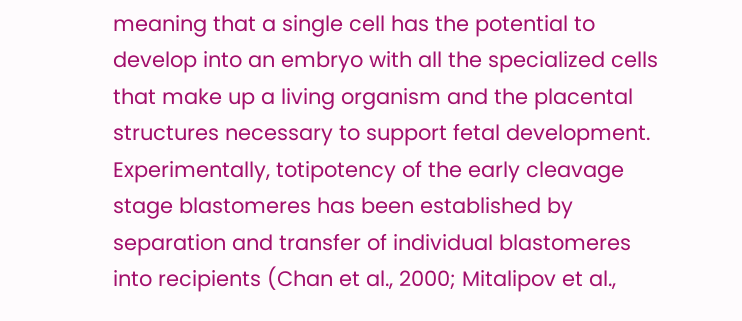meaning that a single cell has the potential to develop into an embryo with all the specialized cells that make up a living organism and the placental structures necessary to support fetal development. Experimentally, totipotency of the early cleavage stage blastomeres has been established by separation and transfer of individual blastomeres into recipients (Chan et al., 2000; Mitalipov et al.,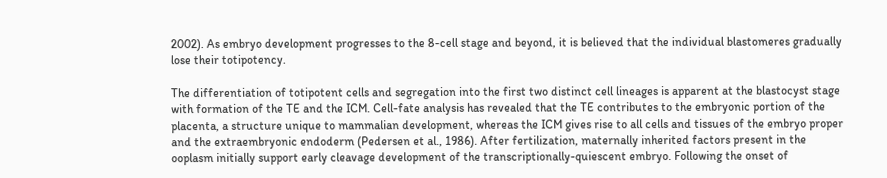2002). As embryo development progresses to the 8-cell stage and beyond, it is believed that the individual blastomeres gradually lose their totipotency.

The differentiation of totipotent cells and segregation into the first two distinct cell lineages is apparent at the blastocyst stage with formation of the TE and the ICM. Cell-fate analysis has revealed that the TE contributes to the embryonic portion of the placenta, a structure unique to mammalian development, whereas the ICM gives rise to all cells and tissues of the embryo proper and the extraembryonic endoderm (Pedersen et al., 1986). After fertilization, maternally inherited factors present in the ooplasm initially support early cleavage development of the transcriptionally-quiescent embryo. Following the onset of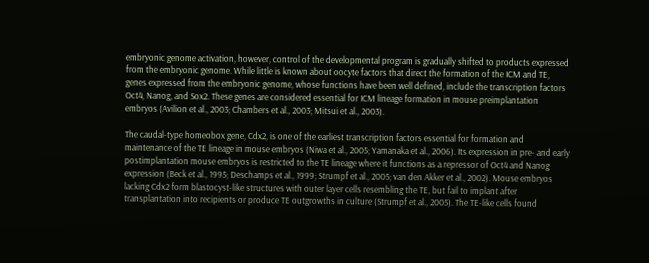embryonic genome activation, however, control of the developmental program is gradually shifted to products expressed from the embryonic genome. While little is known about oocyte factors that direct the formation of the ICM and TE, genes expressed from the embryonic genome, whose functions have been well defined, include the transcription factors Oct4, Nanog, and Sox2. These genes are considered essential for ICM lineage formation in mouse preimplantation embryos (Avilion et al., 2003; Chambers et al., 2003; Mitsui et al., 2003).

The caudal-type homeobox gene, Cdx2, is one of the earliest transcription factors essential for formation and maintenance of the TE lineage in mouse embryos (Niwa et al., 2005; Yamanaka et al., 2006). Its expression in pre- and early postimplantation mouse embryos is restricted to the TE lineage where it functions as a repressor of Oct4 and Nanog expression (Beck et al., 1995; Deschamps et al., 1999; Strumpf et al., 2005; van den Akker et al., 2002). Mouse embryos lacking Cdx2 form blastocyst-like structures with outer layer cells resembling the TE, but fail to implant after transplantation into recipients or produce TE outgrowths in culture (Strumpf et al., 2005). The TE-like cells found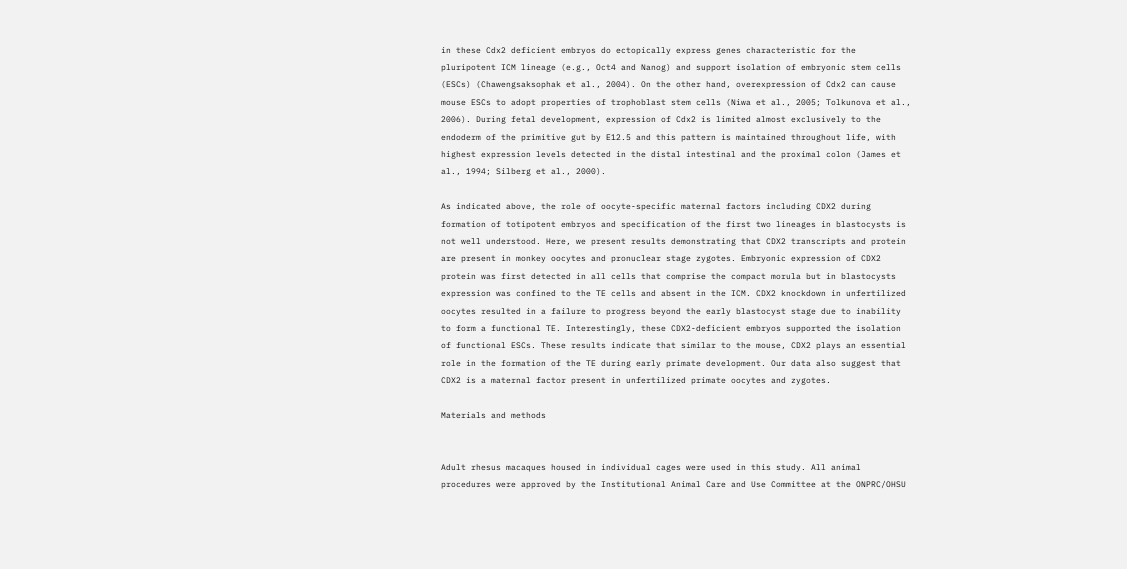in these Cdx2 deficient embryos do ectopically express genes characteristic for the pluripotent ICM lineage (e.g., Oct4 and Nanog) and support isolation of embryonic stem cells (ESCs) (Chawengsaksophak et al., 2004). On the other hand, overexpression of Cdx2 can cause mouse ESCs to adopt properties of trophoblast stem cells (Niwa et al., 2005; Tolkunova et al., 2006). During fetal development, expression of Cdx2 is limited almost exclusively to the endoderm of the primitive gut by E12.5 and this pattern is maintained throughout life, with highest expression levels detected in the distal intestinal and the proximal colon (James et al., 1994; Silberg et al., 2000).

As indicated above, the role of oocyte-specific maternal factors including CDX2 during formation of totipotent embryos and specification of the first two lineages in blastocysts is not well understood. Here, we present results demonstrating that CDX2 transcripts and protein are present in monkey oocytes and pronuclear stage zygotes. Embryonic expression of CDX2 protein was first detected in all cells that comprise the compact morula but in blastocysts expression was confined to the TE cells and absent in the ICM. CDX2 knockdown in unfertilized oocytes resulted in a failure to progress beyond the early blastocyst stage due to inability to form a functional TE. Interestingly, these CDX2-deficient embryos supported the isolation of functional ESCs. These results indicate that similar to the mouse, CDX2 plays an essential role in the formation of the TE during early primate development. Our data also suggest that CDX2 is a maternal factor present in unfertilized primate oocytes and zygotes.

Materials and methods


Adult rhesus macaques housed in individual cages were used in this study. All animal procedures were approved by the Institutional Animal Care and Use Committee at the ONPRC/OHSU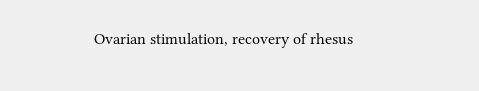Ovarian stimulation, recovery of rhesus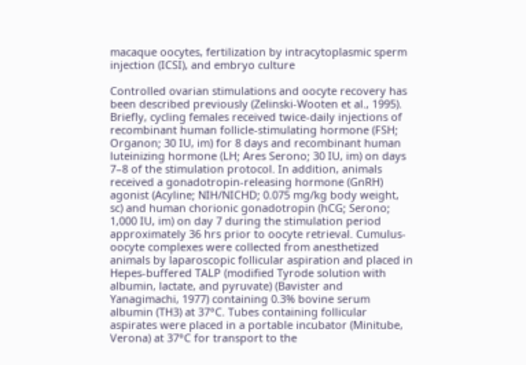macaque oocytes, fertilization by intracytoplasmic sperm injection (ICSI), and embryo culture

Controlled ovarian stimulations and oocyte recovery has been described previously (Zelinski-Wooten et al., 1995). Briefly, cycling females received twice-daily injections of recombinant human follicle-stimulating hormone (FSH; Organon; 30 IU, im) for 8 days and recombinant human luteinizing hormone (LH; Ares Serono; 30 IU, im) on days 7–8 of the stimulation protocol. In addition, animals received a gonadotropin-releasing hormone (GnRH) agonist (Acyline; NIH/NICHD; 0.075 mg/kg body weight, sc) and human chorionic gonadotropin (hCG; Serono; 1,000 IU, im) on day 7 during the stimulation period approximately 36 hrs prior to oocyte retrieval. Cumulus-oocyte complexes were collected from anesthetized animals by laparoscopic follicular aspiration and placed in Hepes-buffered TALP (modified Tyrode solution with albumin, lactate, and pyruvate) (Bavister and Yanagimachi, 1977) containing 0.3% bovine serum albumin (TH3) at 37°C. Tubes containing follicular aspirates were placed in a portable incubator (Minitube, Verona) at 37°C for transport to the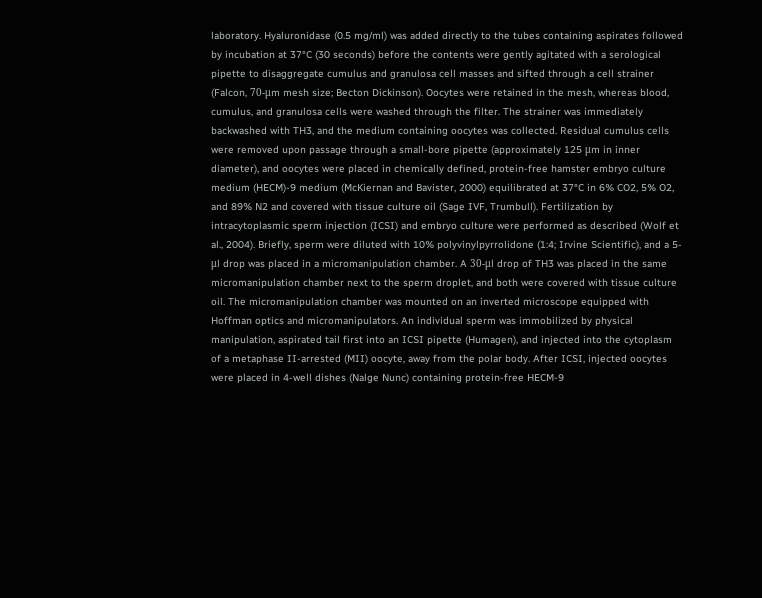laboratory. Hyaluronidase (0.5 mg/ml) was added directly to the tubes containing aspirates followed by incubation at 37°C (30 seconds) before the contents were gently agitated with a serological pipette to disaggregate cumulus and granulosa cell masses and sifted through a cell strainer (Falcon, 70-μm mesh size; Becton Dickinson). Oocytes were retained in the mesh, whereas blood, cumulus, and granulosa cells were washed through the filter. The strainer was immediately backwashed with TH3, and the medium containing oocytes was collected. Residual cumulus cells were removed upon passage through a small-bore pipette (approximately 125 μm in inner diameter), and oocytes were placed in chemically defined, protein-free hamster embryo culture medium (HECM)-9 medium (McKiernan and Bavister, 2000) equilibrated at 37°C in 6% CO2, 5% O2, and 89% N2 and covered with tissue culture oil (Sage IVF, Trumbull). Fertilization by intracytoplasmic sperm injection (ICSI) and embryo culture were performed as described (Wolf et al., 2004). Briefly, sperm were diluted with 10% polyvinylpyrrolidone (1:4; Irvine Scientific), and a 5-μl drop was placed in a micromanipulation chamber. A 30-μl drop of TH3 was placed in the same micromanipulation chamber next to the sperm droplet, and both were covered with tissue culture oil. The micromanipulation chamber was mounted on an inverted microscope equipped with Hoffman optics and micromanipulators. An individual sperm was immobilized by physical manipulation, aspirated tail first into an ICSI pipette (Humagen), and injected into the cytoplasm of a metaphase II-arrested (MII) oocyte, away from the polar body. After ICSI, injected oocytes were placed in 4-well dishes (Nalge Nunc) containing protein-free HECM-9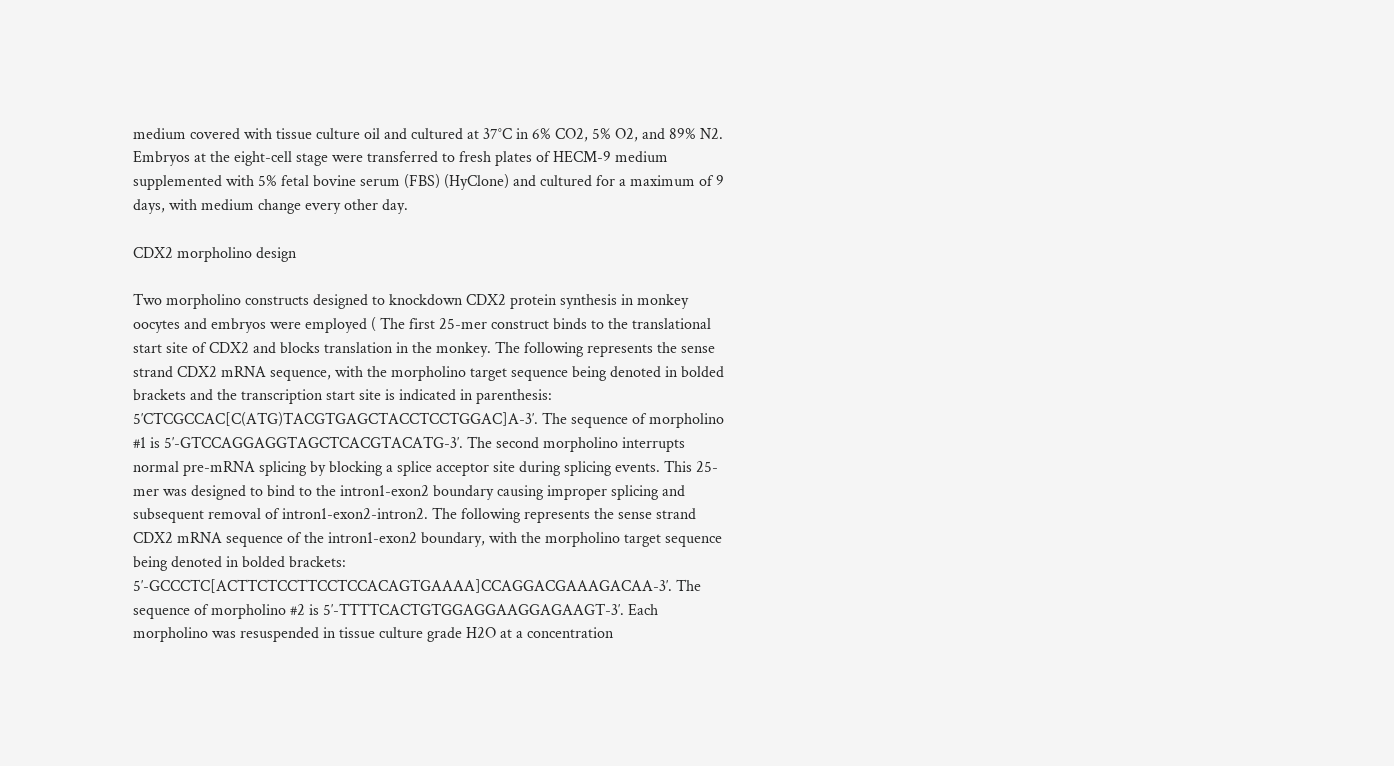medium covered with tissue culture oil and cultured at 37°C in 6% CO2, 5% O2, and 89% N2. Embryos at the eight-cell stage were transferred to fresh plates of HECM-9 medium supplemented with 5% fetal bovine serum (FBS) (HyClone) and cultured for a maximum of 9 days, with medium change every other day.

CDX2 morpholino design

Two morpholino constructs designed to knockdown CDX2 protein synthesis in monkey oocytes and embryos were employed ( The first 25-mer construct binds to the translational start site of CDX2 and blocks translation in the monkey. The following represents the sense strand CDX2 mRNA sequence, with the morpholino target sequence being denoted in bolded brackets and the transcription start site is indicated in parenthesis: 5′CTCGCCAC[C(ATG)TACGTGAGCTACCTCCTGGAC]A-3′. The sequence of morpholino #1 is 5′-GTCCAGGAGGTAGCTCACGTACATG-3′. The second morpholino interrupts normal pre-mRNA splicing by blocking a splice acceptor site during splicing events. This 25-mer was designed to bind to the intron1-exon2 boundary causing improper splicing and subsequent removal of intron1-exon2-intron2. The following represents the sense strand CDX2 mRNA sequence of the intron1-exon2 boundary, with the morpholino target sequence being denoted in bolded brackets: 5′-GCCCTC[ACTTCTCCTTCCTCCACAGTGAAAA]CCAGGACGAAAGACAA-3′. The sequence of morpholino #2 is 5′-TTTTCACTGTGGAGGAAGGAGAAGT-3′. Each morpholino was resuspended in tissue culture grade H2O at a concentration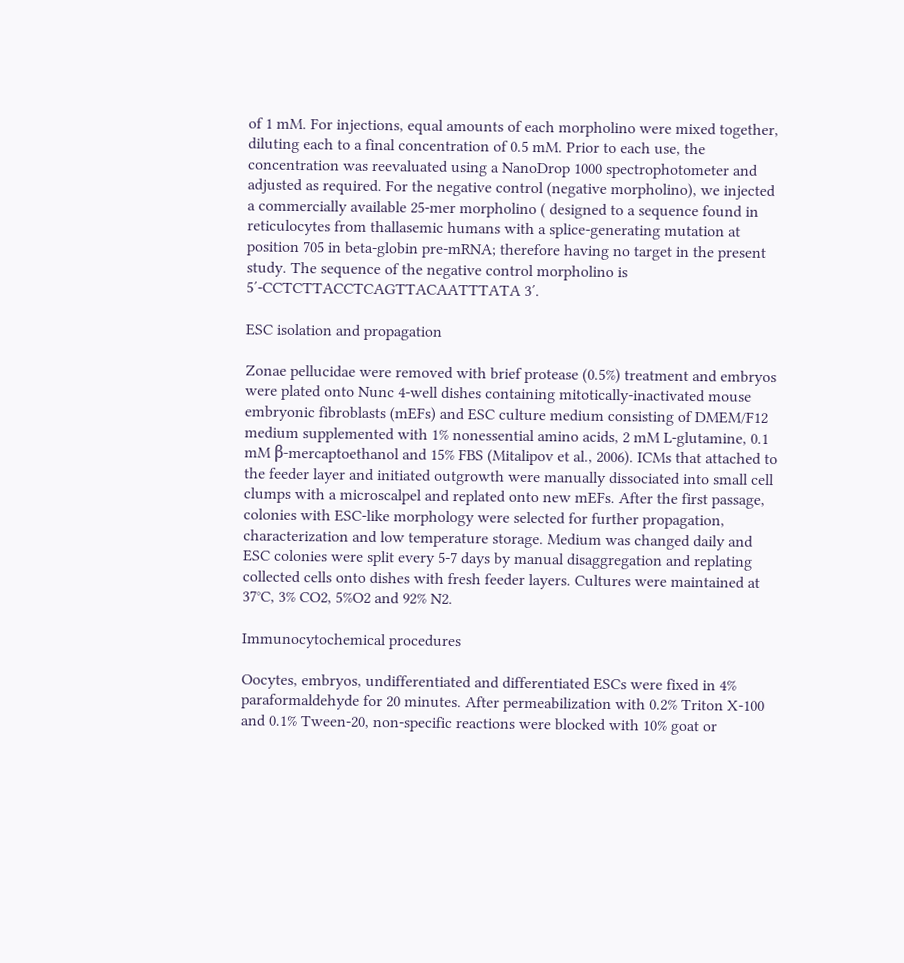of 1 mM. For injections, equal amounts of each morpholino were mixed together, diluting each to a final concentration of 0.5 mM. Prior to each use, the concentration was reevaluated using a NanoDrop 1000 spectrophotometer and adjusted as required. For the negative control (negative morpholino), we injected a commercially available 25-mer morpholino ( designed to a sequence found in reticulocytes from thallasemic humans with a splice-generating mutation at position 705 in beta-globin pre-mRNA; therefore having no target in the present study. The sequence of the negative control morpholino is 5′-CCTCTTACCTCAGTTACAATTTATA 3′.

ESC isolation and propagation

Zonae pellucidae were removed with brief protease (0.5%) treatment and embryos were plated onto Nunc 4-well dishes containing mitotically-inactivated mouse embryonic fibroblasts (mEFs) and ESC culture medium consisting of DMEM/F12 medium supplemented with 1% nonessential amino acids, 2 mM L-glutamine, 0.1 mM β-mercaptoethanol and 15% FBS (Mitalipov et al., 2006). ICMs that attached to the feeder layer and initiated outgrowth were manually dissociated into small cell clumps with a microscalpel and replated onto new mEFs. After the first passage, colonies with ESC-like morphology were selected for further propagation, characterization and low temperature storage. Medium was changed daily and ESC colonies were split every 5-7 days by manual disaggregation and replating collected cells onto dishes with fresh feeder layers. Cultures were maintained at 37°C, 3% CO2, 5%O2 and 92% N2.

Immunocytochemical procedures

Oocytes, embryos, undifferentiated and differentiated ESCs were fixed in 4% paraformaldehyde for 20 minutes. After permeabilization with 0.2% Triton X-100 and 0.1% Tween-20, non-specific reactions were blocked with 10% goat or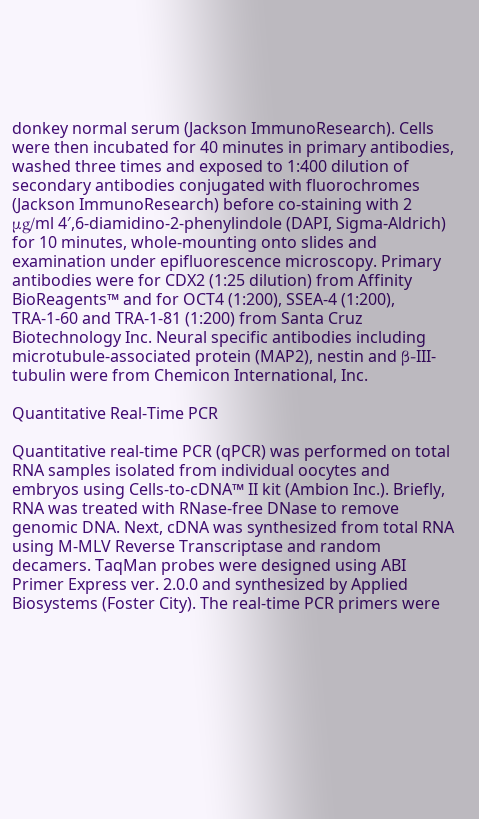donkey normal serum (Jackson ImmunoResearch). Cells were then incubated for 40 minutes in primary antibodies, washed three times and exposed to 1:400 dilution of secondary antibodies conjugated with fluorochromes (Jackson ImmunoResearch) before co-staining with 2 μg/ml 4′,6-diamidino-2-phenylindole (DAPI, Sigma-Aldrich) for 10 minutes, whole-mounting onto slides and examination under epifluorescence microscopy. Primary antibodies were for CDX2 (1:25 dilution) from Affinity BioReagents™ and for OCT4 (1:200), SSEA-4 (1:200), TRA-1-60 and TRA-1-81 (1:200) from Santa Cruz Biotechnology Inc. Neural specific antibodies including microtubule-associated protein (MAP2), nestin and β-III-tubulin were from Chemicon International, Inc.

Quantitative Real-Time PCR

Quantitative real-time PCR (qPCR) was performed on total RNA samples isolated from individual oocytes and embryos using Cells-to-cDNA™ II kit (Ambion Inc.). Briefly, RNA was treated with RNase-free DNase to remove genomic DNA. Next, cDNA was synthesized from total RNA using M-MLV Reverse Transcriptase and random decamers. TaqMan probes were designed using ABI Primer Express ver. 2.0.0 and synthesized by Applied Biosystems (Foster City). The real-time PCR primers were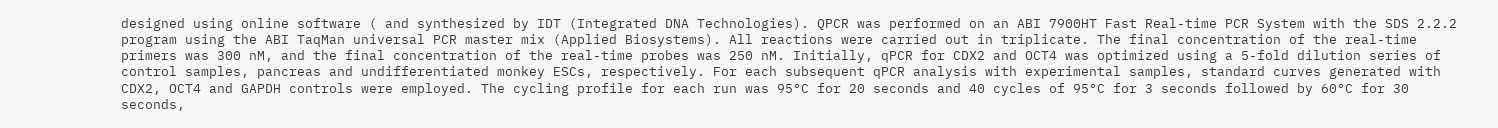designed using online software ( and synthesized by IDT (Integrated DNA Technologies). QPCR was performed on an ABI 7900HT Fast Real-time PCR System with the SDS 2.2.2 program using the ABI TaqMan universal PCR master mix (Applied Biosystems). All reactions were carried out in triplicate. The final concentration of the real-time primers was 300 nM, and the final concentration of the real-time probes was 250 nM. Initially, qPCR for CDX2 and OCT4 was optimized using a 5-fold dilution series of control samples, pancreas and undifferentiated monkey ESCs, respectively. For each subsequent qPCR analysis with experimental samples, standard curves generated with CDX2, OCT4 and GAPDH controls were employed. The cycling profile for each run was 95°C for 20 seconds and 40 cycles of 95°C for 3 seconds followed by 60°C for 30 seconds,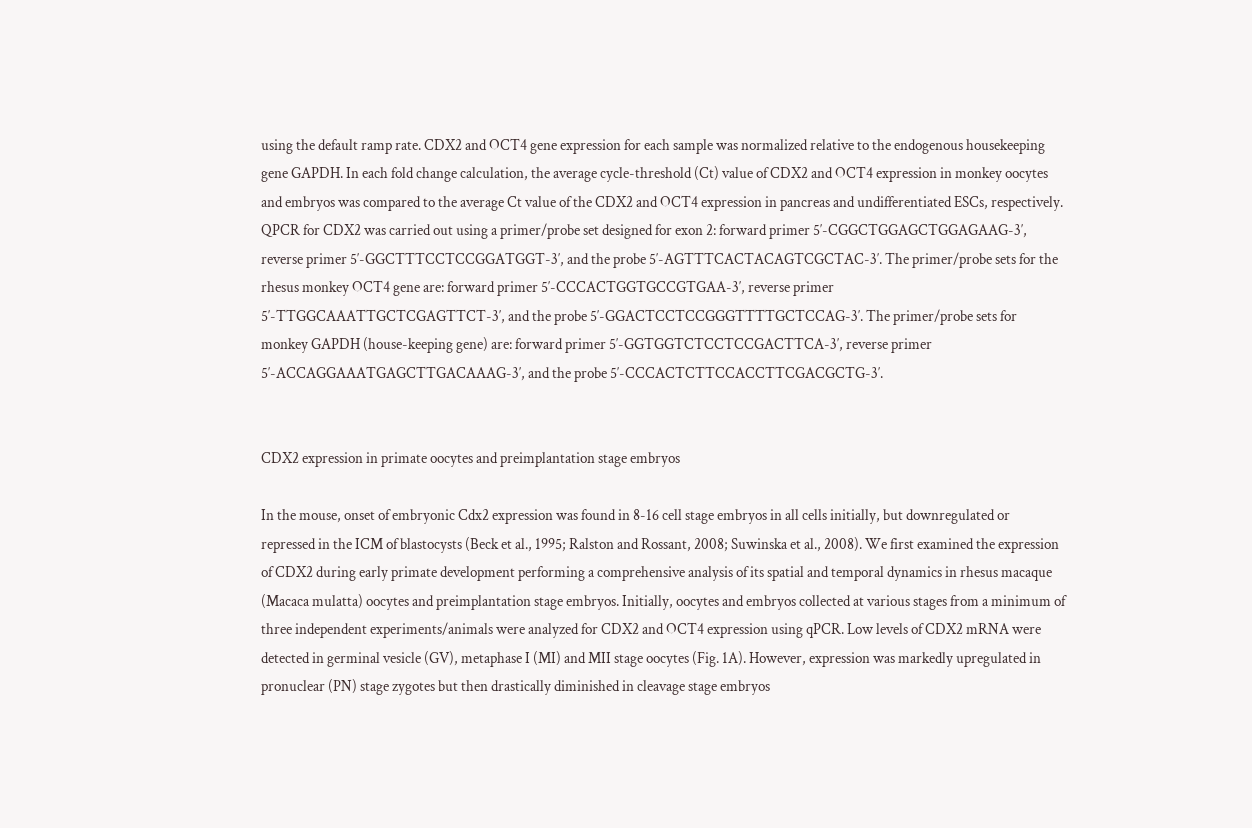using the default ramp rate. CDX2 and OCT4 gene expression for each sample was normalized relative to the endogenous housekeeping gene GAPDH. In each fold change calculation, the average cycle-threshold (Ct) value of CDX2 and OCT4 expression in monkey oocytes and embryos was compared to the average Ct value of the CDX2 and OCT4 expression in pancreas and undifferentiated ESCs, respectively. QPCR for CDX2 was carried out using a primer/probe set designed for exon 2: forward primer 5′-CGGCTGGAGCTGGAGAAG-3′, reverse primer 5′-GGCTTTCCTCCGGATGGT-3′, and the probe 5′-AGTTTCACTACAGTCGCTAC-3′. The primer/probe sets for the rhesus monkey OCT4 gene are: forward primer 5′-CCCACTGGTGCCGTGAA-3′, reverse primer 5′-TTGGCAAATTGCTCGAGTTCT-3′, and the probe 5′-GGACTCCTCCGGGTTTTGCTCCAG-3′. The primer/probe sets for monkey GAPDH (house-keeping gene) are: forward primer 5′-GGTGGTCTCCTCCGACTTCA-3′, reverse primer 5′-ACCAGGAAATGAGCTTGACAAAG-3′, and the probe 5′-CCCACTCTTCCACCTTCGACGCTG-3′.


CDX2 expression in primate oocytes and preimplantation stage embryos

In the mouse, onset of embryonic Cdx2 expression was found in 8-16 cell stage embryos in all cells initially, but downregulated or repressed in the ICM of blastocysts (Beck et al., 1995; Ralston and Rossant, 2008; Suwinska et al., 2008). We first examined the expression of CDX2 during early primate development performing a comprehensive analysis of its spatial and temporal dynamics in rhesus macaque (Macaca mulatta) oocytes and preimplantation stage embryos. Initially, oocytes and embryos collected at various stages from a minimum of three independent experiments/animals were analyzed for CDX2 and OCT4 expression using qPCR. Low levels of CDX2 mRNA were detected in germinal vesicle (GV), metaphase I (MI) and MII stage oocytes (Fig. 1A). However, expression was markedly upregulated in pronuclear (PN) stage zygotes but then drastically diminished in cleavage stage embryos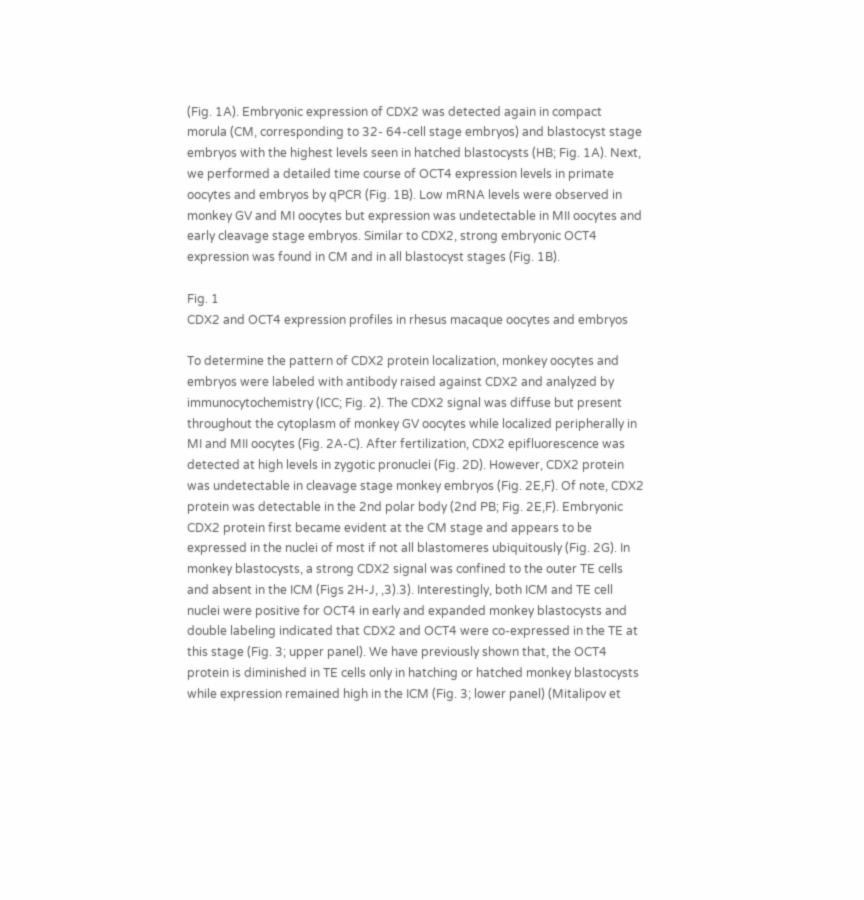(Fig. 1A). Embryonic expression of CDX2 was detected again in compact morula (CM, corresponding to 32- 64-cell stage embryos) and blastocyst stage embryos with the highest levels seen in hatched blastocysts (HB; Fig. 1A). Next, we performed a detailed time course of OCT4 expression levels in primate oocytes and embryos by qPCR (Fig. 1B). Low mRNA levels were observed in monkey GV and MI oocytes but expression was undetectable in MII oocytes and early cleavage stage embryos. Similar to CDX2, strong embryonic OCT4 expression was found in CM and in all blastocyst stages (Fig. 1B).

Fig. 1
CDX2 and OCT4 expression profiles in rhesus macaque oocytes and embryos

To determine the pattern of CDX2 protein localization, monkey oocytes and embryos were labeled with antibody raised against CDX2 and analyzed by immunocytochemistry (ICC; Fig. 2). The CDX2 signal was diffuse but present throughout the cytoplasm of monkey GV oocytes while localized peripherally in MI and MII oocytes (Fig. 2A-C). After fertilization, CDX2 epifluorescence was detected at high levels in zygotic pronuclei (Fig. 2D). However, CDX2 protein was undetectable in cleavage stage monkey embryos (Fig. 2E,F). Of note, CDX2 protein was detectable in the 2nd polar body (2nd PB; Fig. 2E,F). Embryonic CDX2 protein first became evident at the CM stage and appears to be expressed in the nuclei of most if not all blastomeres ubiquitously (Fig. 2G). In monkey blastocysts, a strong CDX2 signal was confined to the outer TE cells and absent in the ICM (Figs 2H-J, ,3).3). Interestingly, both ICM and TE cell nuclei were positive for OCT4 in early and expanded monkey blastocysts and double labeling indicated that CDX2 and OCT4 were co-expressed in the TE at this stage (Fig. 3; upper panel). We have previously shown that, the OCT4 protein is diminished in TE cells only in hatching or hatched monkey blastocysts while expression remained high in the ICM (Fig. 3; lower panel) (Mitalipov et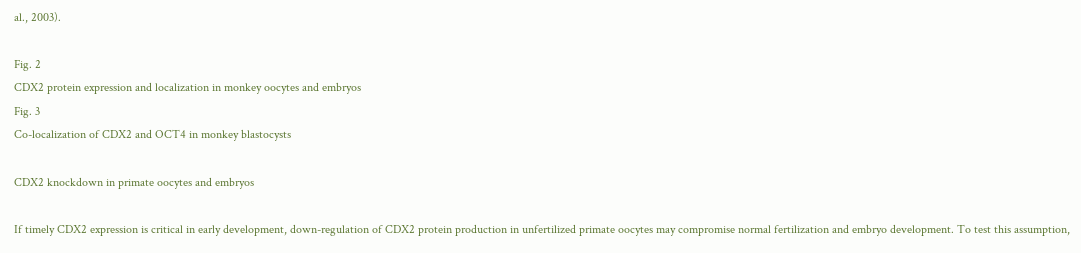al., 2003).

Fig. 2
CDX2 protein expression and localization in monkey oocytes and embryos
Fig. 3
Co-localization of CDX2 and OCT4 in monkey blastocysts

CDX2 knockdown in primate oocytes and embryos

If timely CDX2 expression is critical in early development, down-regulation of CDX2 protein production in unfertilized primate oocytes may compromise normal fertilization and embryo development. To test this assumption,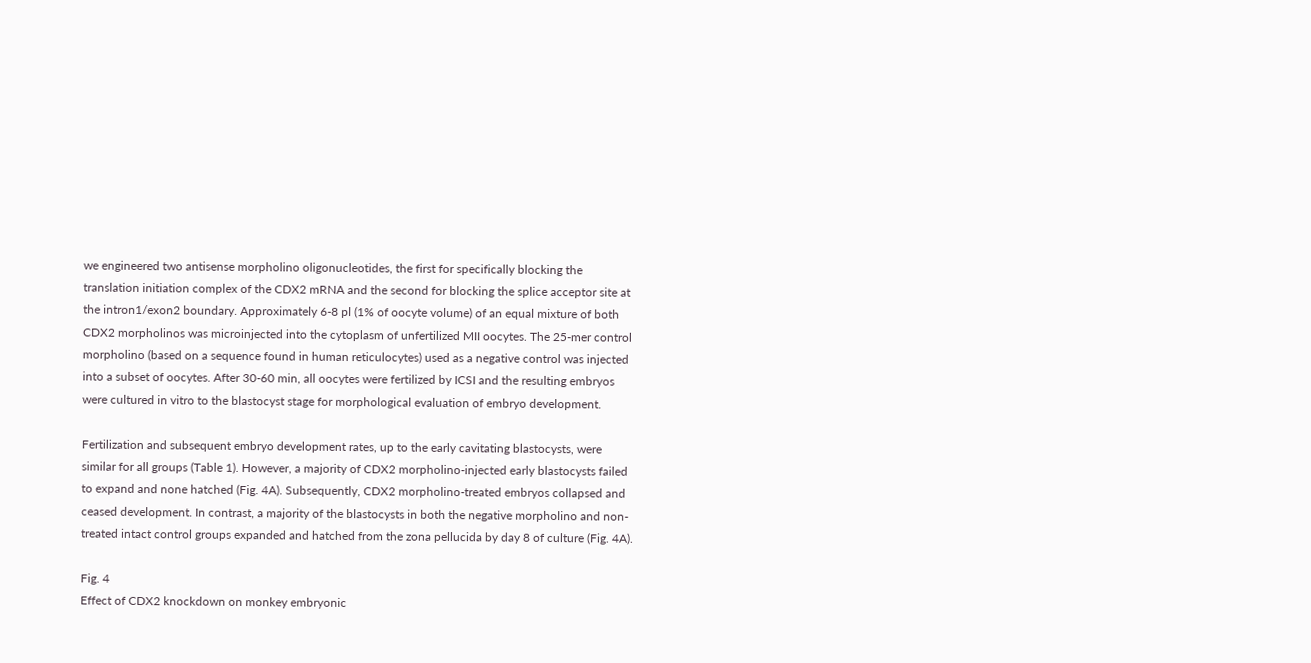we engineered two antisense morpholino oligonucleotides, the first for specifically blocking the translation initiation complex of the CDX2 mRNA and the second for blocking the splice acceptor site at the intron1/exon2 boundary. Approximately 6-8 pl (1% of oocyte volume) of an equal mixture of both CDX2 morpholinos was microinjected into the cytoplasm of unfertilized MII oocytes. The 25-mer control morpholino (based on a sequence found in human reticulocytes) used as a negative control was injected into a subset of oocytes. After 30-60 min, all oocytes were fertilized by ICSI and the resulting embryos were cultured in vitro to the blastocyst stage for morphological evaluation of embryo development.

Fertilization and subsequent embryo development rates, up to the early cavitating blastocysts, were similar for all groups (Table 1). However, a majority of CDX2 morpholino-injected early blastocysts failed to expand and none hatched (Fig. 4A). Subsequently, CDX2 morpholino-treated embryos collapsed and ceased development. In contrast, a majority of the blastocysts in both the negative morpholino and non-treated intact control groups expanded and hatched from the zona pellucida by day 8 of culture (Fig. 4A).

Fig. 4
Effect of CDX2 knockdown on monkey embryonic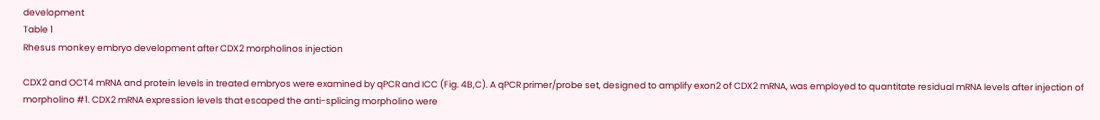development
Table 1
Rhesus monkey embryo development after CDX2 morpholinos injection

CDX2 and OCT4 mRNA and protein levels in treated embryos were examined by qPCR and ICC (Fig. 4B,C). A qPCR primer/probe set, designed to amplify exon2 of CDX2 mRNA, was employed to quantitate residual mRNA levels after injection of morpholino #1. CDX2 mRNA expression levels that escaped the anti-splicing morpholino were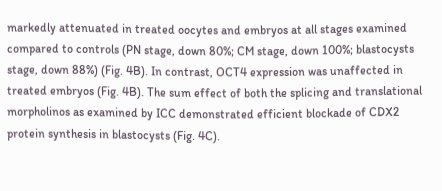markedly attenuated in treated oocytes and embryos at all stages examined compared to controls (PN stage, down 80%; CM stage, down 100%; blastocysts stage, down 88%) (Fig. 4B). In contrast, OCT4 expression was unaffected in treated embryos (Fig. 4B). The sum effect of both the splicing and translational morpholinos as examined by ICC demonstrated efficient blockade of CDX2 protein synthesis in blastocysts (Fig. 4C).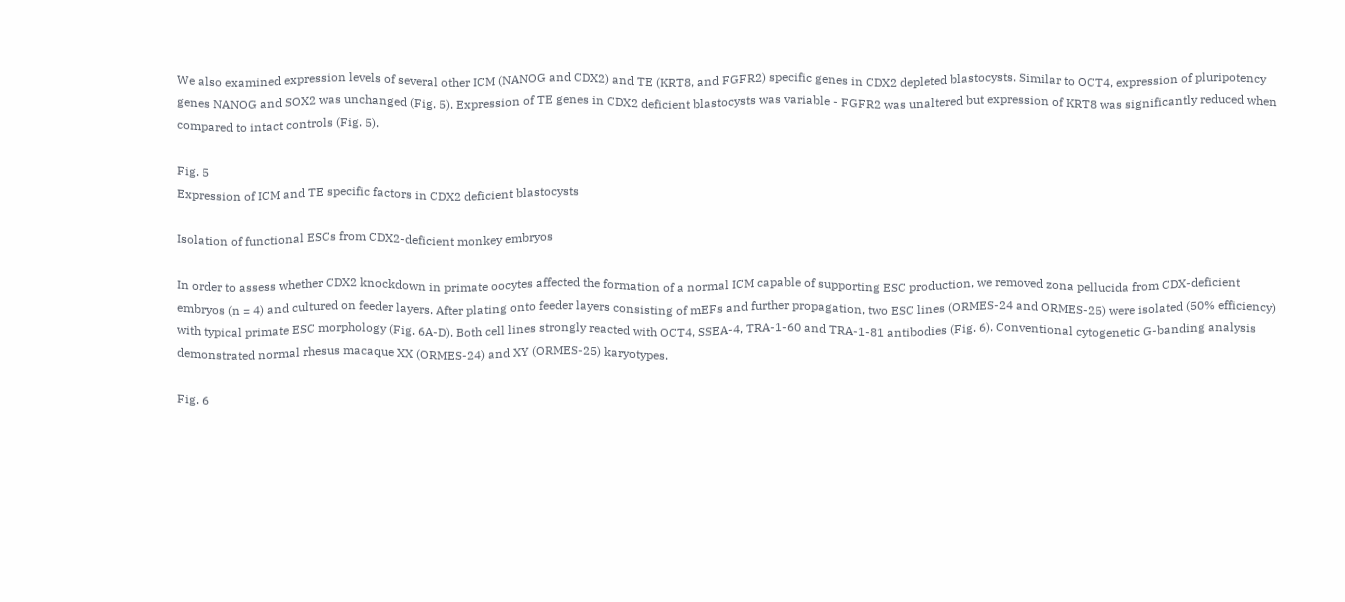We also examined expression levels of several other ICM (NANOG and CDX2) and TE (KRT8, and FGFR2) specific genes in CDX2 depleted blastocysts. Similar to OCT4, expression of pluripotency genes NANOG and SOX2 was unchanged (Fig. 5). Expression of TE genes in CDX2 deficient blastocysts was variable - FGFR2 was unaltered but expression of KRT8 was significantly reduced when compared to intact controls (Fig. 5).

Fig. 5
Expression of ICM and TE specific factors in CDX2 deficient blastocysts

Isolation of functional ESCs from CDX2-deficient monkey embryos

In order to assess whether CDX2 knockdown in primate oocytes affected the formation of a normal ICM capable of supporting ESC production, we removed zona pellucida from CDX-deficient embryos (n = 4) and cultured on feeder layers. After plating onto feeder layers consisting of mEFs and further propagation, two ESC lines (ORMES-24 and ORMES-25) were isolated (50% efficiency) with typical primate ESC morphology (Fig. 6A-D). Both cell lines strongly reacted with OCT4, SSEA-4, TRA-1-60 and TRA-1-81 antibodies (Fig. 6). Conventional cytogenetic G-banding analysis demonstrated normal rhesus macaque XX (ORMES-24) and XY (ORMES-25) karyotypes.

Fig. 6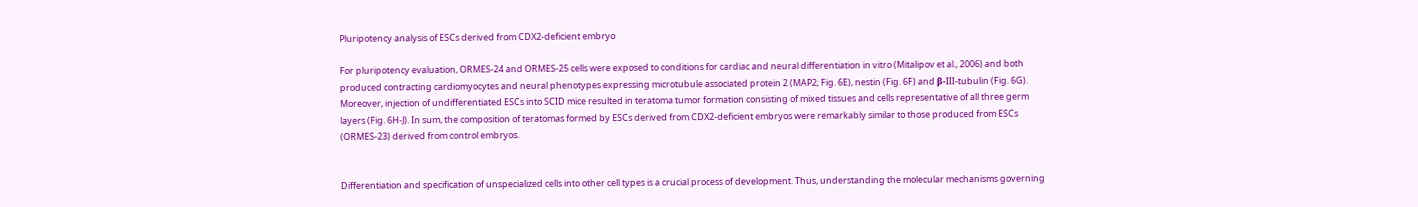Pluripotency analysis of ESCs derived from CDX2-deficient embryo

For pluripotency evaluation, ORMES-24 and ORMES-25 cells were exposed to conditions for cardiac and neural differentiation in vitro (Mitalipov et al., 2006) and both produced contracting cardiomyocytes and neural phenotypes expressing microtubule associated protein 2 (MAP2; Fig. 6E), nestin (Fig. 6F) and β-III-tubulin (Fig. 6G). Moreover, injection of undifferentiated ESCs into SCID mice resulted in teratoma tumor formation consisting of mixed tissues and cells representative of all three germ layers (Fig. 6H-J). In sum, the composition of teratomas formed by ESCs derived from CDX2-deficient embryos were remarkably similar to those produced from ESCs (ORMES-23) derived from control embryos.


Differentiation and specification of unspecialized cells into other cell types is a crucial process of development. Thus, understanding the molecular mechanisms governing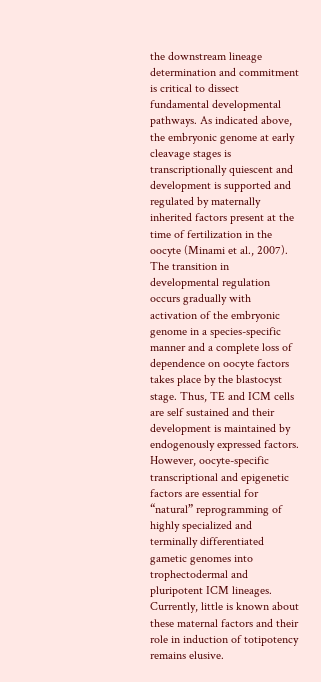the downstream lineage determination and commitment is critical to dissect fundamental developmental pathways. As indicated above, the embryonic genome at early cleavage stages is transcriptionally quiescent and development is supported and regulated by maternally inherited factors present at the time of fertilization in the oocyte (Minami et al., 2007). The transition in developmental regulation occurs gradually with activation of the embryonic genome in a species-specific manner and a complete loss of dependence on oocyte factors takes place by the blastocyst stage. Thus, TE and ICM cells are self sustained and their development is maintained by endogenously expressed factors. However, oocyte-specific transcriptional and epigenetic factors are essential for “natural” reprogramming of highly specialized and terminally differentiated gametic genomes into trophectodermal and pluripotent ICM lineages. Currently, little is known about these maternal factors and their role in induction of totipotency remains elusive.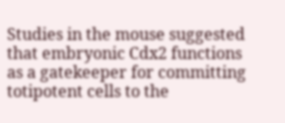Studies in the mouse suggested that embryonic Cdx2 functions as a gatekeeper for committing totipotent cells to the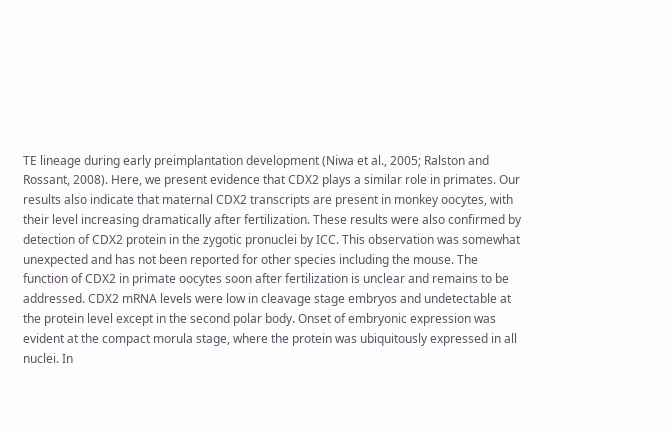TE lineage during early preimplantation development (Niwa et al., 2005; Ralston and Rossant, 2008). Here, we present evidence that CDX2 plays a similar role in primates. Our results also indicate that maternal CDX2 transcripts are present in monkey oocytes, with their level increasing dramatically after fertilization. These results were also confirmed by detection of CDX2 protein in the zygotic pronuclei by ICC. This observation was somewhat unexpected and has not been reported for other species including the mouse. The function of CDX2 in primate oocytes soon after fertilization is unclear and remains to be addressed. CDX2 mRNA levels were low in cleavage stage embryos and undetectable at the protein level except in the second polar body. Onset of embryonic expression was evident at the compact morula stage, where the protein was ubiquitously expressed in all nuclei. In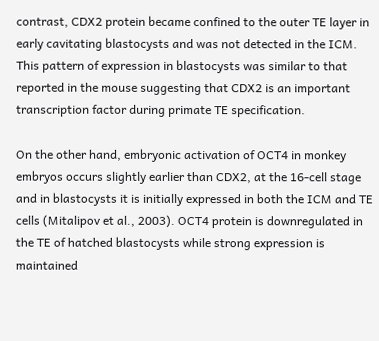contrast, CDX2 protein became confined to the outer TE layer in early cavitating blastocysts and was not detected in the ICM. This pattern of expression in blastocysts was similar to that reported in the mouse suggesting that CDX2 is an important transcription factor during primate TE specification.

On the other hand, embryonic activation of OCT4 in monkey embryos occurs slightly earlier than CDX2, at the 16-cell stage and in blastocysts it is initially expressed in both the ICM and TE cells (Mitalipov et al., 2003). OCT4 protein is downregulated in the TE of hatched blastocysts while strong expression is maintained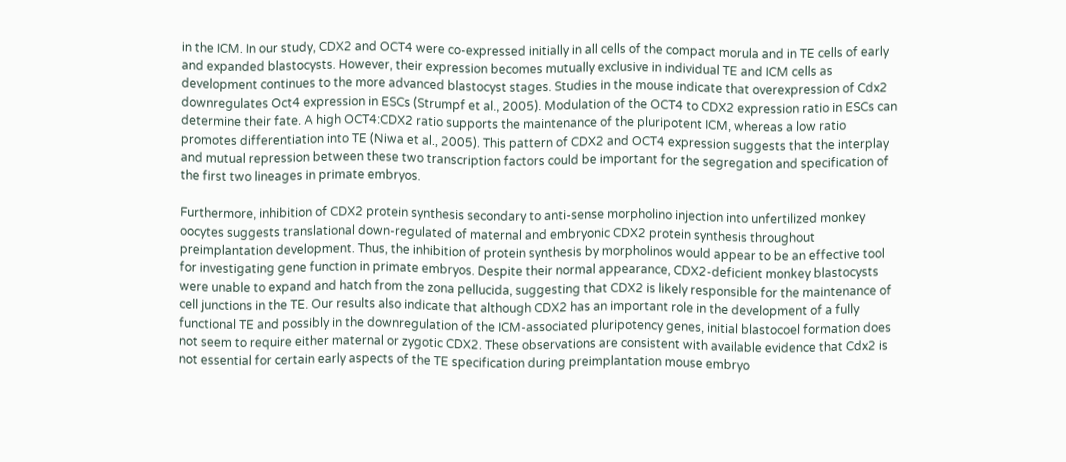in the ICM. In our study, CDX2 and OCT4 were co-expressed initially in all cells of the compact morula and in TE cells of early and expanded blastocysts. However, their expression becomes mutually exclusive in individual TE and ICM cells as development continues to the more advanced blastocyst stages. Studies in the mouse indicate that overexpression of Cdx2 downregulates Oct4 expression in ESCs (Strumpf et al., 2005). Modulation of the OCT4 to CDX2 expression ratio in ESCs can determine their fate. A high OCT4:CDX2 ratio supports the maintenance of the pluripotent ICM, whereas a low ratio promotes differentiation into TE (Niwa et al., 2005). This pattern of CDX2 and OCT4 expression suggests that the interplay and mutual repression between these two transcription factors could be important for the segregation and specification of the first two lineages in primate embryos.

Furthermore, inhibition of CDX2 protein synthesis secondary to anti-sense morpholino injection into unfertilized monkey oocytes suggests translational down-regulated of maternal and embryonic CDX2 protein synthesis throughout preimplantation development. Thus, the inhibition of protein synthesis by morpholinos would appear to be an effective tool for investigating gene function in primate embryos. Despite their normal appearance, CDX2-deficient monkey blastocysts were unable to expand and hatch from the zona pellucida, suggesting that CDX2 is likely responsible for the maintenance of cell junctions in the TE. Our results also indicate that although CDX2 has an important role in the development of a fully functional TE and possibly in the downregulation of the ICM-associated pluripotency genes, initial blastocoel formation does not seem to require either maternal or zygotic CDX2. These observations are consistent with available evidence that Cdx2 is not essential for certain early aspects of the TE specification during preimplantation mouse embryo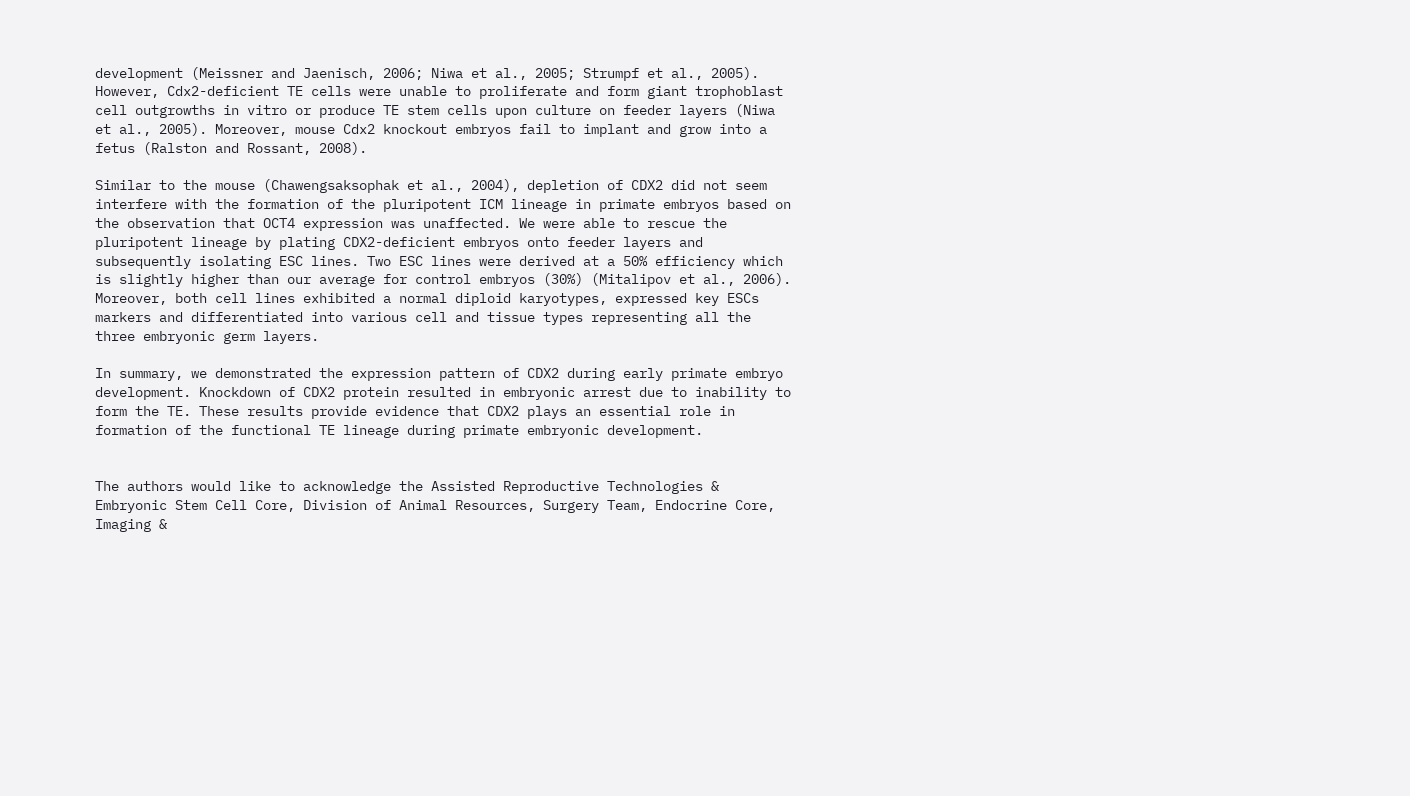development (Meissner and Jaenisch, 2006; Niwa et al., 2005; Strumpf et al., 2005). However, Cdx2-deficient TE cells were unable to proliferate and form giant trophoblast cell outgrowths in vitro or produce TE stem cells upon culture on feeder layers (Niwa et al., 2005). Moreover, mouse Cdx2 knockout embryos fail to implant and grow into a fetus (Ralston and Rossant, 2008).

Similar to the mouse (Chawengsaksophak et al., 2004), depletion of CDX2 did not seem interfere with the formation of the pluripotent ICM lineage in primate embryos based on the observation that OCT4 expression was unaffected. We were able to rescue the pluripotent lineage by plating CDX2-deficient embryos onto feeder layers and subsequently isolating ESC lines. Two ESC lines were derived at a 50% efficiency which is slightly higher than our average for control embryos (30%) (Mitalipov et al., 2006). Moreover, both cell lines exhibited a normal diploid karyotypes, expressed key ESCs markers and differentiated into various cell and tissue types representing all the three embryonic germ layers.

In summary, we demonstrated the expression pattern of CDX2 during early primate embryo development. Knockdown of CDX2 protein resulted in embryonic arrest due to inability to form the TE. These results provide evidence that CDX2 plays an essential role in formation of the functional TE lineage during primate embryonic development.


The authors would like to acknowledge the Assisted Reproductive Technologies & Embryonic Stem Cell Core, Division of Animal Resources, Surgery Team, Endocrine Core, Imaging &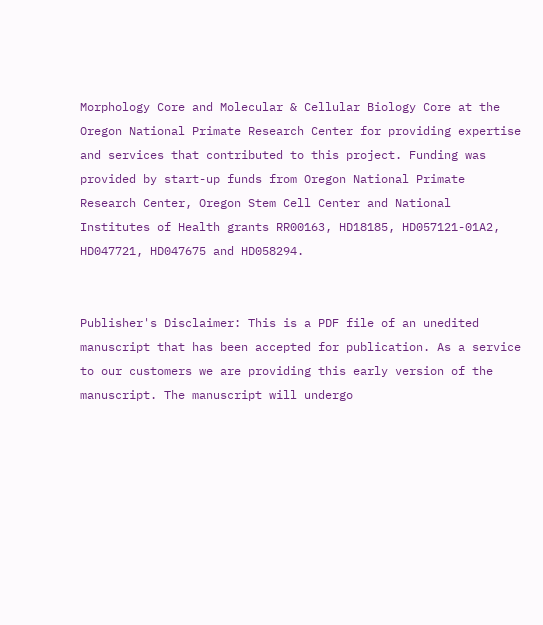Morphology Core and Molecular & Cellular Biology Core at the Oregon National Primate Research Center for providing expertise and services that contributed to this project. Funding was provided by start-up funds from Oregon National Primate Research Center, Oregon Stem Cell Center and National Institutes of Health grants RR00163, HD18185, HD057121-01A2, HD047721, HD047675 and HD058294.


Publisher's Disclaimer: This is a PDF file of an unedited manuscript that has been accepted for publication. As a service to our customers we are providing this early version of the manuscript. The manuscript will undergo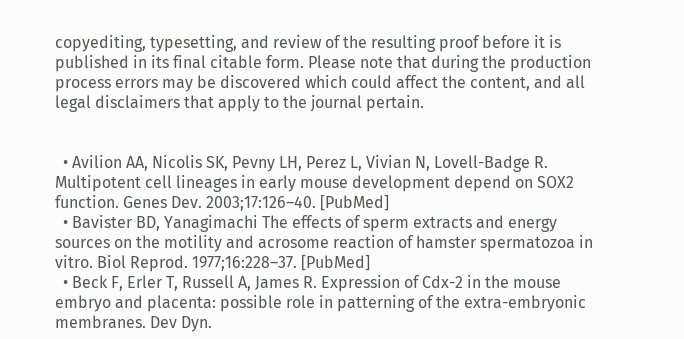copyediting, typesetting, and review of the resulting proof before it is published in its final citable form. Please note that during the production process errors may be discovered which could affect the content, and all legal disclaimers that apply to the journal pertain.


  • Avilion AA, Nicolis SK, Pevny LH, Perez L, Vivian N, Lovell-Badge R. Multipotent cell lineages in early mouse development depend on SOX2 function. Genes Dev. 2003;17:126–40. [PubMed]
  • Bavister BD, Yanagimachi The effects of sperm extracts and energy sources on the motility and acrosome reaction of hamster spermatozoa in vitro. Biol Reprod. 1977;16:228–37. [PubMed]
  • Beck F, Erler T, Russell A, James R. Expression of Cdx-2 in the mouse embryo and placenta: possible role in patterning of the extra-embryonic membranes. Dev Dyn.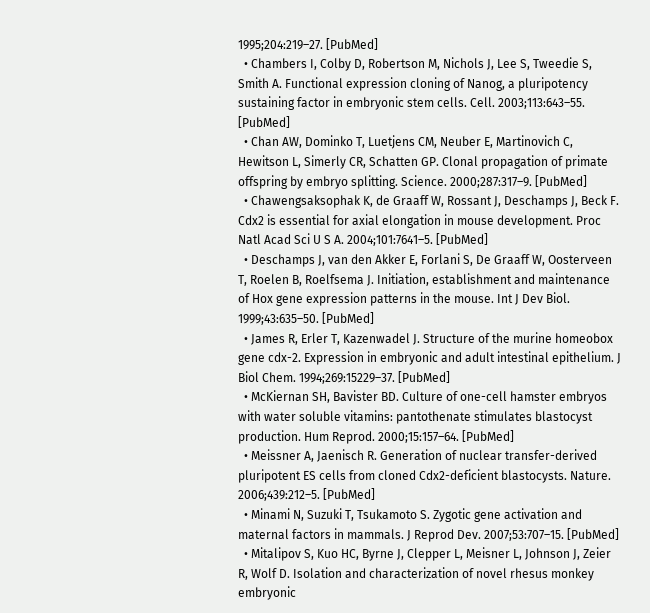1995;204:219–27. [PubMed]
  • Chambers I, Colby D, Robertson M, Nichols J, Lee S, Tweedie S, Smith A. Functional expression cloning of Nanog, a pluripotency sustaining factor in embryonic stem cells. Cell. 2003;113:643–55. [PubMed]
  • Chan AW, Dominko T, Luetjens CM, Neuber E, Martinovich C, Hewitson L, Simerly CR, Schatten GP. Clonal propagation of primate offspring by embryo splitting. Science. 2000;287:317–9. [PubMed]
  • Chawengsaksophak K, de Graaff W, Rossant J, Deschamps J, Beck F. Cdx2 is essential for axial elongation in mouse development. Proc Natl Acad Sci U S A. 2004;101:7641–5. [PubMed]
  • Deschamps J, van den Akker E, Forlani S, De Graaff W, Oosterveen T, Roelen B, Roelfsema J. Initiation, establishment and maintenance of Hox gene expression patterns in the mouse. Int J Dev Biol. 1999;43:635–50. [PubMed]
  • James R, Erler T, Kazenwadel J. Structure of the murine homeobox gene cdx-2. Expression in embryonic and adult intestinal epithelium. J Biol Chem. 1994;269:15229–37. [PubMed]
  • McKiernan SH, Bavister BD. Culture of one-cell hamster embryos with water soluble vitamins: pantothenate stimulates blastocyst production. Hum Reprod. 2000;15:157–64. [PubMed]
  • Meissner A, Jaenisch R. Generation of nuclear transfer-derived pluripotent ES cells from cloned Cdx2-deficient blastocysts. Nature. 2006;439:212–5. [PubMed]
  • Minami N, Suzuki T, Tsukamoto S. Zygotic gene activation and maternal factors in mammals. J Reprod Dev. 2007;53:707–15. [PubMed]
  • Mitalipov S, Kuo HC, Byrne J, Clepper L, Meisner L, Johnson J, Zeier R, Wolf D. Isolation and characterization of novel rhesus monkey embryonic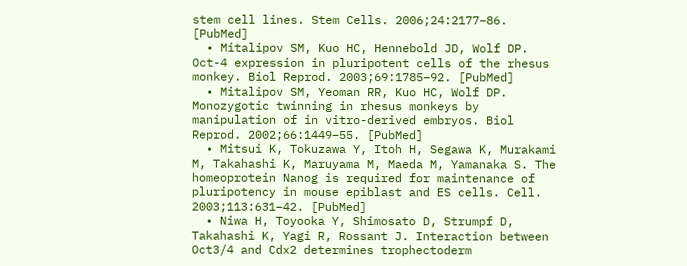stem cell lines. Stem Cells. 2006;24:2177–86. [PubMed]
  • Mitalipov SM, Kuo HC, Hennebold JD, Wolf DP. Oct-4 expression in pluripotent cells of the rhesus monkey. Biol Reprod. 2003;69:1785–92. [PubMed]
  • Mitalipov SM, Yeoman RR, Kuo HC, Wolf DP. Monozygotic twinning in rhesus monkeys by manipulation of in vitro-derived embryos. Biol Reprod. 2002;66:1449–55. [PubMed]
  • Mitsui K, Tokuzawa Y, Itoh H, Segawa K, Murakami M, Takahashi K, Maruyama M, Maeda M, Yamanaka S. The homeoprotein Nanog is required for maintenance of pluripotency in mouse epiblast and ES cells. Cell. 2003;113:631–42. [PubMed]
  • Niwa H, Toyooka Y, Shimosato D, Strumpf D, Takahashi K, Yagi R, Rossant J. Interaction between Oct3/4 and Cdx2 determines trophectoderm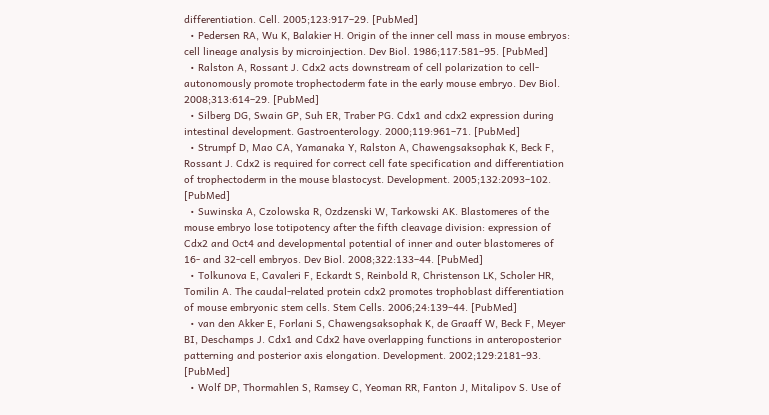differentiation. Cell. 2005;123:917–29. [PubMed]
  • Pedersen RA, Wu K, Balakier H. Origin of the inner cell mass in mouse embryos: cell lineage analysis by microinjection. Dev Biol. 1986;117:581–95. [PubMed]
  • Ralston A, Rossant J. Cdx2 acts downstream of cell polarization to cell-autonomously promote trophectoderm fate in the early mouse embryo. Dev Biol. 2008;313:614–29. [PubMed]
  • Silberg DG, Swain GP, Suh ER, Traber PG. Cdx1 and cdx2 expression during intestinal development. Gastroenterology. 2000;119:961–71. [PubMed]
  • Strumpf D, Mao CA, Yamanaka Y, Ralston A, Chawengsaksophak K, Beck F, Rossant J. Cdx2 is required for correct cell fate specification and differentiation of trophectoderm in the mouse blastocyst. Development. 2005;132:2093–102. [PubMed]
  • Suwinska A, Czolowska R, Ozdzenski W, Tarkowski AK. Blastomeres of the mouse embryo lose totipotency after the fifth cleavage division: expression of Cdx2 and Oct4 and developmental potential of inner and outer blastomeres of 16- and 32-cell embryos. Dev Biol. 2008;322:133–44. [PubMed]
  • Tolkunova E, Cavaleri F, Eckardt S, Reinbold R, Christenson LK, Scholer HR, Tomilin A. The caudal-related protein cdx2 promotes trophoblast differentiation of mouse embryonic stem cells. Stem Cells. 2006;24:139–44. [PubMed]
  • van den Akker E, Forlani S, Chawengsaksophak K, de Graaff W, Beck F, Meyer BI, Deschamps J. Cdx1 and Cdx2 have overlapping functions in anteroposterior patterning and posterior axis elongation. Development. 2002;129:2181–93. [PubMed]
  • Wolf DP, Thormahlen S, Ramsey C, Yeoman RR, Fanton J, Mitalipov S. Use of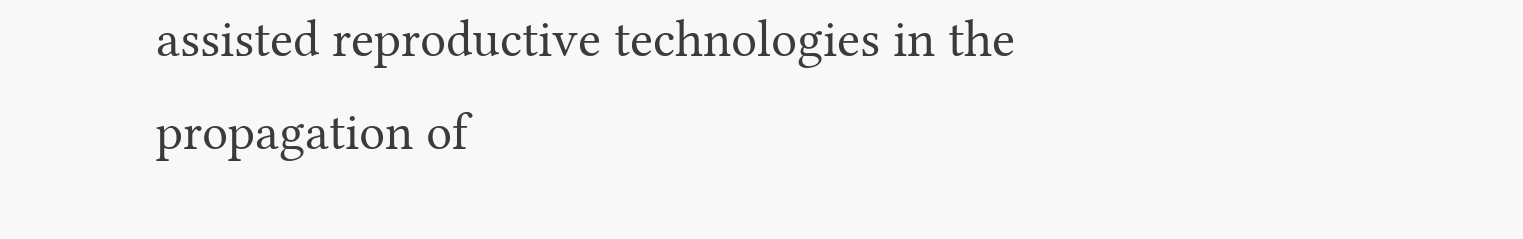assisted reproductive technologies in the propagation of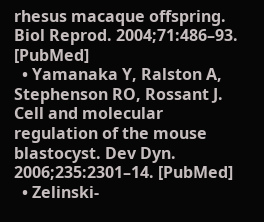rhesus macaque offspring. Biol Reprod. 2004;71:486–93. [PubMed]
  • Yamanaka Y, Ralston A, Stephenson RO, Rossant J. Cell and molecular regulation of the mouse blastocyst. Dev Dyn. 2006;235:2301–14. [PubMed]
  • Zelinski-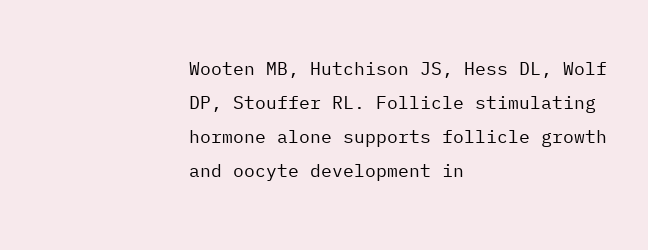Wooten MB, Hutchison JS, Hess DL, Wolf DP, Stouffer RL. Follicle stimulating hormone alone supports follicle growth and oocyte development in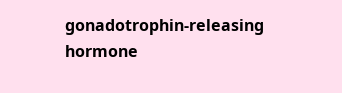gonadotrophin-releasing hormone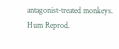antagonist-treated monkeys. Hum Reprod.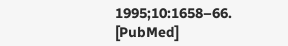1995;10:1658–66. [PubMed]